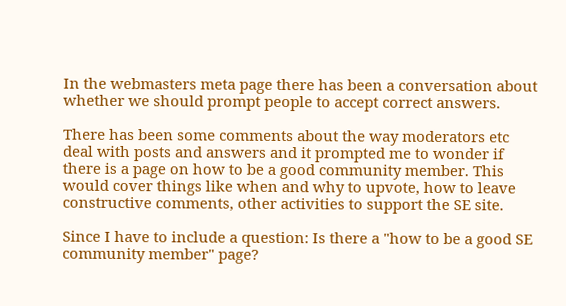In the webmasters meta page there has been a conversation about whether we should prompt people to accept correct answers.

There has been some comments about the way moderators etc deal with posts and answers and it prompted me to wonder if there is a page on how to be a good community member. This would cover things like when and why to upvote, how to leave constructive comments, other activities to support the SE site.

Since I have to include a question: Is there a "how to be a good SE community member" page?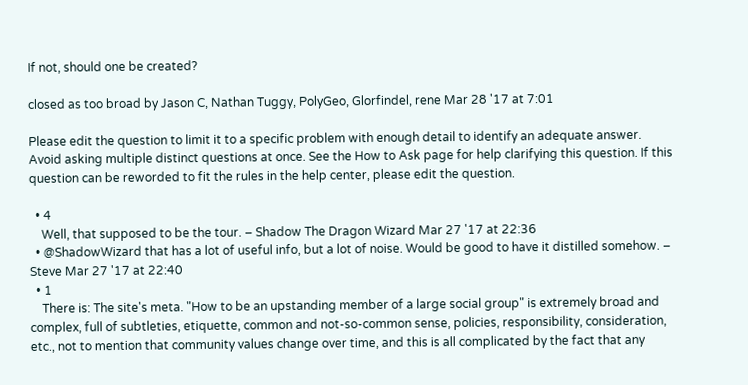If not, should one be created?

closed as too broad by Jason C, Nathan Tuggy, PolyGeo, Glorfindel, rene Mar 28 '17 at 7:01

Please edit the question to limit it to a specific problem with enough detail to identify an adequate answer. Avoid asking multiple distinct questions at once. See the How to Ask page for help clarifying this question. If this question can be reworded to fit the rules in the help center, please edit the question.

  • 4
    Well, that supposed to be the tour. – Shadow The Dragon Wizard Mar 27 '17 at 22:36
  • @ShadowWizard that has a lot of useful info, but a lot of noise. Would be good to have it distilled somehow. – Steve Mar 27 '17 at 22:40
  • 1
    There is: The site's meta. "How to be an upstanding member of a large social group" is extremely broad and complex, full of subtleties, etiquette, common and not-so-common sense, policies, responsibility, consideration, etc., not to mention that community values change over time, and this is all complicated by the fact that any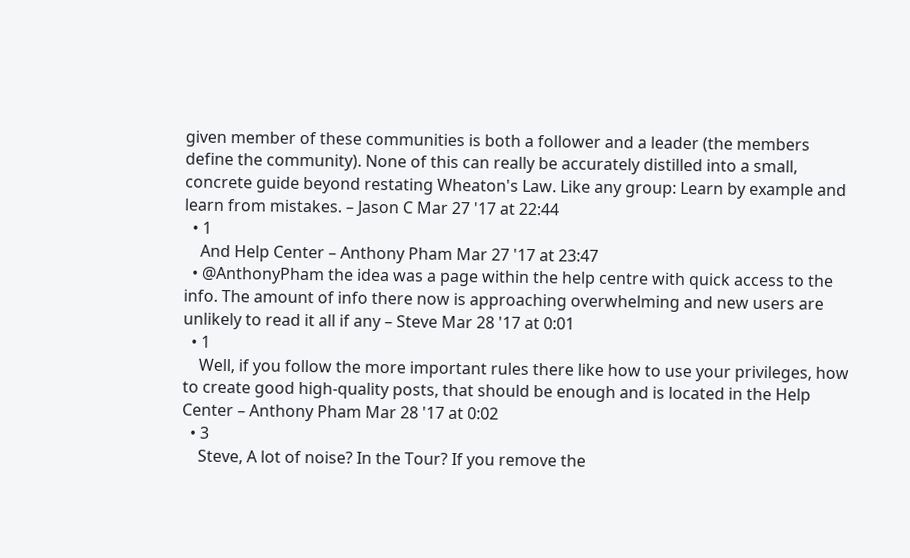given member of these communities is both a follower and a leader (the members define the community). None of this can really be accurately distilled into a small, concrete guide beyond restating Wheaton's Law. Like any group: Learn by example and learn from mistakes. – Jason C Mar 27 '17 at 22:44
  • 1
    And Help Center – Anthony Pham Mar 27 '17 at 23:47
  • @AnthonyPham the idea was a page within the help centre with quick access to the info. The amount of info there now is approaching overwhelming and new users are unlikely to read it all if any – Steve Mar 28 '17 at 0:01
  • 1
    Well, if you follow the more important rules there like how to use your privileges, how to create good high-quality posts, that should be enough and is located in the Help Center – Anthony Pham Mar 28 '17 at 0:02
  • 3
    Steve, A lot of noise? In the Tour? If you remove the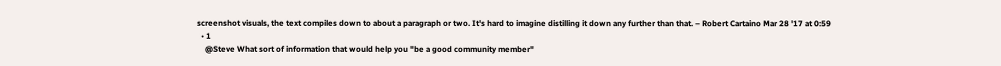screenshot visuals, the text compiles down to about a paragraph or two. It's hard to imagine distilling it down any further than that. – Robert Cartaino Mar 28 '17 at 0:59
  • 1
    @Steve What sort of information that would help you "be a good community member"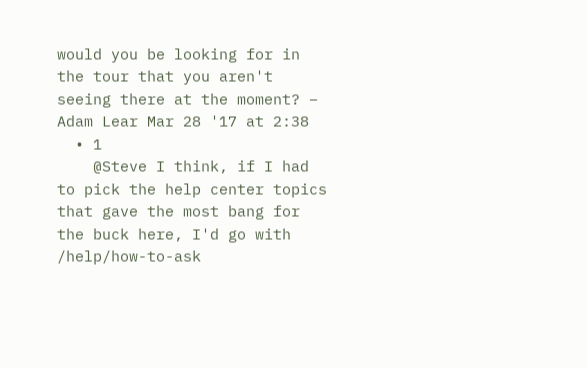would you be looking for in the tour that you aren't seeing there at the moment? – Adam Lear Mar 28 '17 at 2:38
  • 1
    @Steve I think, if I had to pick the help center topics that gave the most bang for the buck here, I'd go with /help/how-to-ask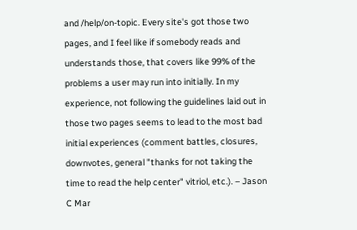and /help/on-topic. Every site's got those two pages, and I feel like if somebody reads and understands those, that covers like 99% of the problems a user may run into initially. In my experience, not following the guidelines laid out in those two pages seems to lead to the most bad initial experiences (comment battles, closures, downvotes, general "thanks for not taking the time to read the help center" vitriol, etc.). – Jason C Mar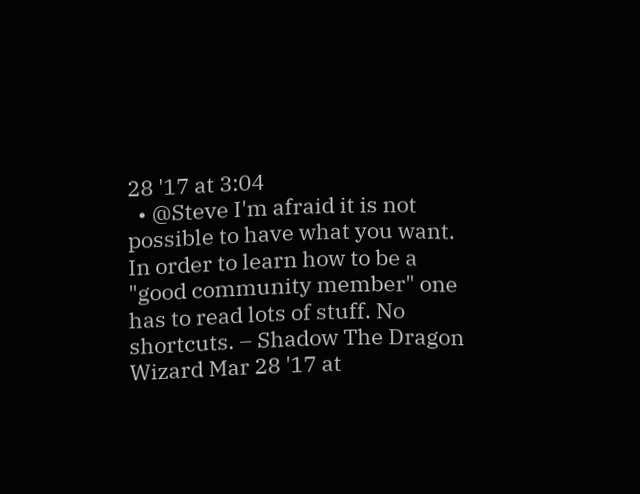28 '17 at 3:04
  • @Steve I'm afraid it is not possible to have what you want. In order to learn how to be a "good community member" one has to read lots of stuff. No shortcuts. – Shadow The Dragon Wizard Mar 28 '17 at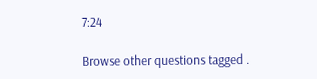7:24

Browse other questions tagged .